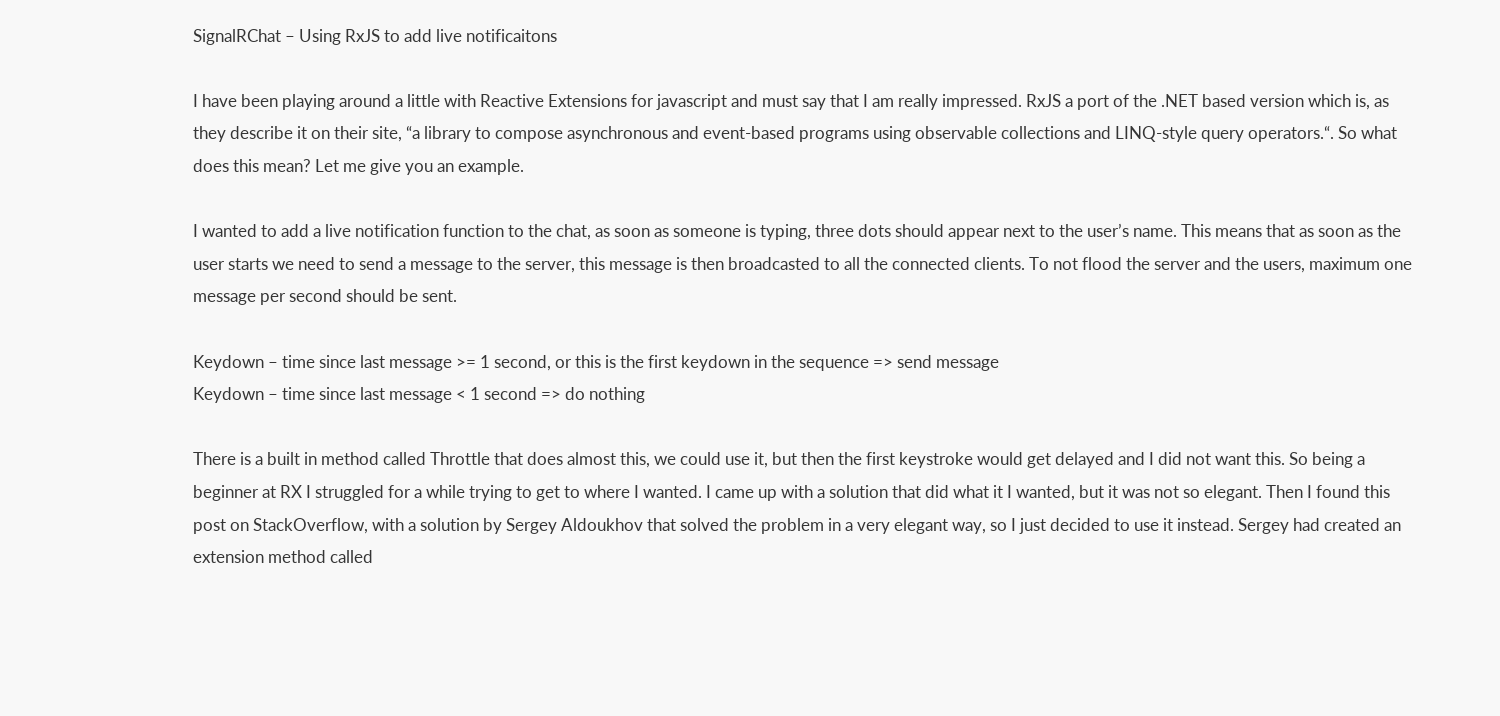SignalRChat – Using RxJS to add live notificaitons

I have been playing around a little with Reactive Extensions for javascript and must say that I am really impressed. RxJS a port of the .NET based version which is, as they describe it on their site, “a library to compose asynchronous and event-based programs using observable collections and LINQ-style query operators.“. So what does this mean? Let me give you an example.

I wanted to add a live notification function to the chat, as soon as someone is typing, three dots should appear next to the user’s name. This means that as soon as the user starts we need to send a message to the server, this message is then broadcasted to all the connected clients. To not flood the server and the users, maximum one message per second should be sent.

Keydown – time since last message >= 1 second, or this is the first keydown in the sequence => send message
Keydown – time since last message < 1 second => do nothing

There is a built in method called Throttle that does almost this, we could use it, but then the first keystroke would get delayed and I did not want this. So being a beginner at RX I struggled for a while trying to get to where I wanted. I came up with a solution that did what it I wanted, but it was not so elegant. Then I found this post on StackOverflow, with a solution by Sergey Aldoukhov that solved the problem in a very elegant way, so I just decided to use it instead. Sergey had created an extension method called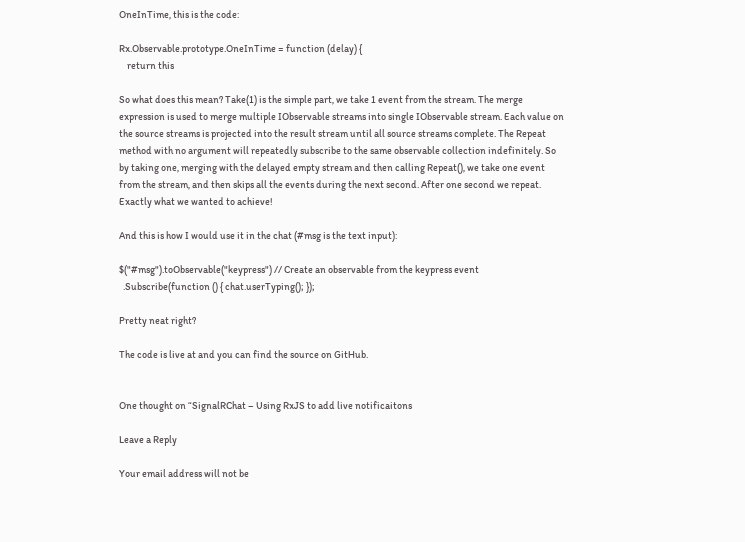OneInTime, this is the code:

Rx.Observable.prototype.OneInTime = function (delay) {
    return this

So what does this mean? Take(1) is the simple part, we take 1 event from the stream. The merge expression is used to merge multiple IObservable streams into single IObservable stream. Each value on the source streams is projected into the result stream until all source streams complete. The Repeat method with no argument will repeatedly subscribe to the same observable collection indefinitely. So by taking one, merging with the delayed empty stream and then calling Repeat(), we take one event from the stream, and then skips all the events during the next second. After one second we repeat. Exactly what we wanted to achieve!

And this is how I would use it in the chat (#msg is the text input):

$("#msg").toObservable("keypress") // Create an observable from the keypress event
  .Subscribe(function () { chat.userTyping(); });

Pretty neat right?

The code is live at and you can find the source on GitHub.


One thought on “SignalRChat – Using RxJS to add live notificaitons

Leave a Reply

Your email address will not be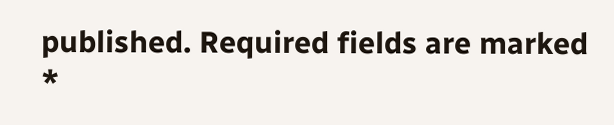published. Required fields are marked *